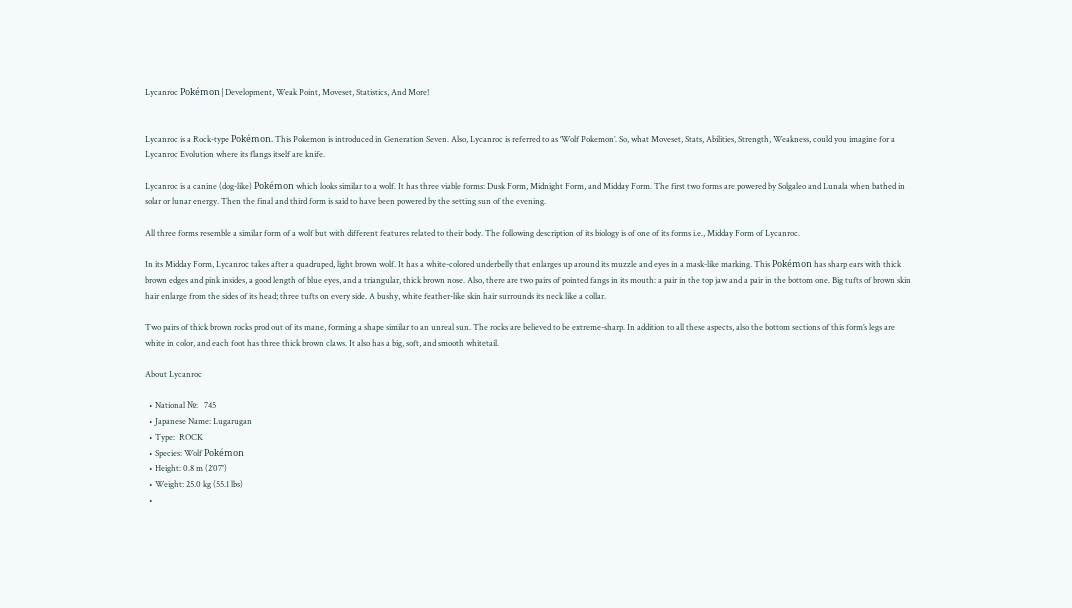Lycanroc Pokémon|Development, Weak Point, Moveset, Statistics, And More!


Lycanroc is a Rock-type Pokémon. This Pokemon is introduced in Generation Seven. Also, Lycanroc is referred to as ‘Wolf Pokemon’. So, what Moveset, Stats, Abilities, Strength, Weakness, could you imagine for a Lycanroc Evolution where its flangs itself are knife.

Lycanroc is a canine (dog-like) Pokémon which looks similar to a wolf. It has three viable forms: Dusk Form, Midnight Form, and Midday Form. The first two forms are powered by Solgaleo and Lunala when bathed in solar or lunar energy. Then the final and third form is said to have been powered by the setting sun of the evening.

All three forms resemble a similar form of a wolf but with different features related to their body. The following description of its biology is of one of its forms i.e., Midday Form of Lycanroc.

In its Midday Form, Lycanroc takes after a quadruped, light brown wolf. It has a white-colored underbelly that enlarges up around its muzzle and eyes in a mask-like marking. This Pokémon has sharp ears with thick brown edges and pink insides, a good length of blue eyes, and a triangular, thick brown nose. Also, there are two pairs of pointed fangs in its mouth: a pair in the top jaw and a pair in the bottom one. Big tufts of brown skin hair enlarge from the sides of its head; three tufts on every side. A bushy, white feather-like skin hair surrounds its neck like a collar.

Two pairs of thick brown rocks prod out of its mane, forming a shape similar to an unreal sun. The rocks are believed to be extreme-sharp. In addition to all these aspects, also the bottom sections of this form’s legs are white in color, and each foot has three thick brown claws. It also has a big, soft, and smooth whitetail.

About Lycanroc

  • National №:   745
  • Japanese Name: Lugarugan
  • Type:  ROCK
  • Species: Wolf Pokémon
  • Height: 0.8 m (2′07″)
  • Weight: 25.0 kg (55.1 lbs)
  •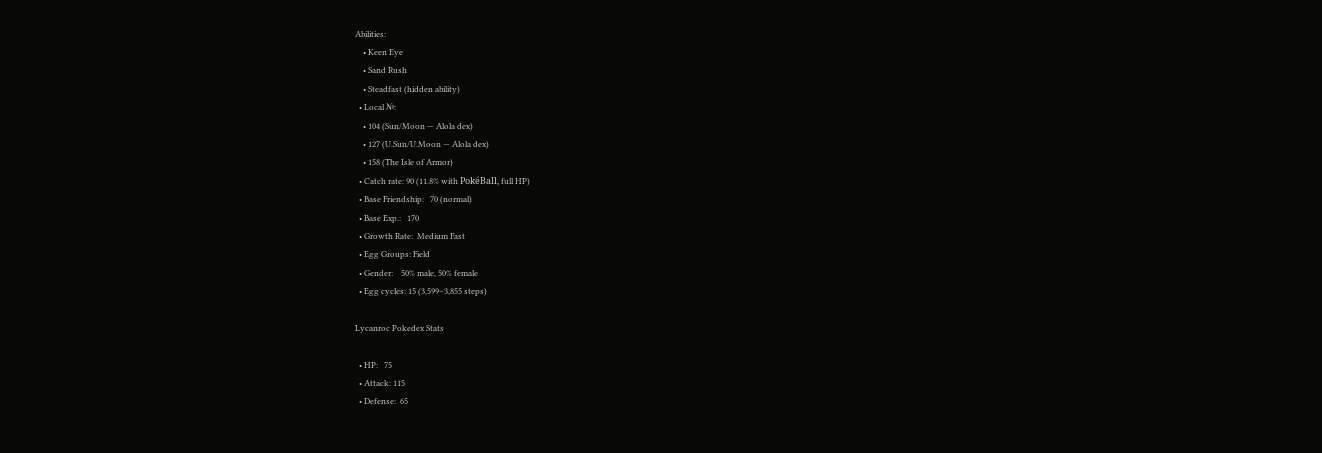Abilities:
    • Keen Eye
    • Sand Rush
    • Steadfast (hidden ability)
  • Local №:
    • 104 (Sun/Moon — Alola dex)
    • 127 (U.Sun/U.Moon — Alola dex)
    • 158 (The Isle of Armor)
  • Catch rate: 90 (11.8% with PokéBall, full HP)
  • Base Friendship:   70 (normal)
  • Base Exp.:   170
  • Growth Rate:  Medium Fast
  • Egg Groups: Field
  • Gender:    50% male, 50% female
  • Egg cycles: 15 (3,599–3,855 steps)

Lycanroc Pokedex Stats

  • HP:   75
  • Attack: 115
  • Defense:  65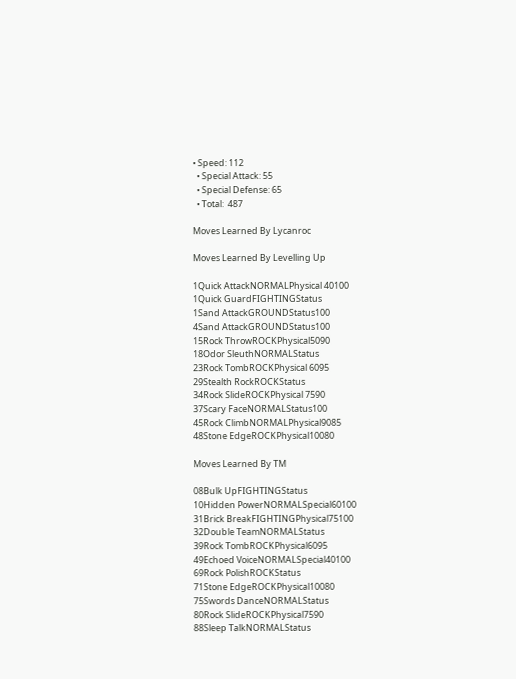• Speed: 112
  • Special Attack: 55
  • Special Defense: 65
  • Total:  487

Moves Learned By Lycanroc

Moves Learned By Levelling Up

1Quick AttackNORMALPhysical 40100
1Quick GuardFIGHTINGStatus
1Sand AttackGROUNDStatus100
4Sand AttackGROUNDStatus100
15Rock ThrowROCKPhysical5090
18Odor SleuthNORMALStatus
23Rock TombROCKPhysical 6095
29Stealth RockROCKStatus
34Rock SlideROCKPhysical 7590
37Scary FaceNORMALStatus100
45Rock ClimbNORMALPhysical9085
48Stone EdgeROCKPhysical10080

Moves Learned By TM

08Bulk UpFIGHTINGStatus
10Hidden PowerNORMALSpecial60100
31Brick BreakFIGHTINGPhysical75100
32Double TeamNORMALStatus
39Rock TombROCKPhysical6095
49Echoed VoiceNORMALSpecial40100
69Rock PolishROCKStatus
71Stone EdgeROCKPhysical10080
75Swords DanceNORMALStatus
80Rock SlideROCKPhysical7590
88Sleep TalkNORMALStatus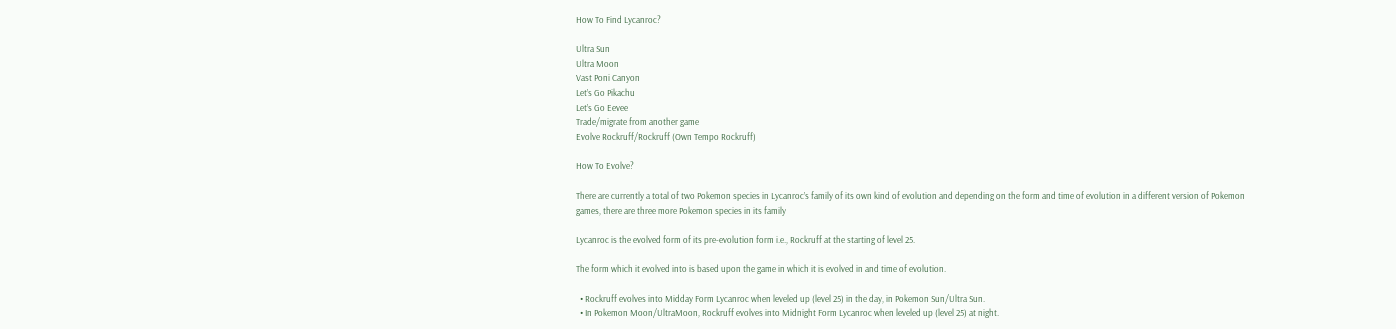How To Find Lycanroc?

Ultra Sun
Ultra Moon
Vast Poni Canyon
Let’s Go Pikachu
Let’s Go Eevee
Trade/migrate from another game
Evolve Rockruff/Rockruff (Own Tempo Rockruff)

How To Evolve?

There are currently a total of two Pokemon species in Lycanroc’s family of its own kind of evolution and depending on the form and time of evolution in a different version of Pokemon games, there are three more Pokemon species in its family

Lycanroc is the evolved form of its pre-evolution form i.e., Rockruff at the starting of level 25.

The form which it evolved into is based upon the game in which it is evolved in and time of evolution.

  • Rockruff evolves into Midday Form Lycanroc when leveled up (level 25) in the day, in Pokemon Sun/Ultra Sun.
  • In Pokemon Moon/UltraMoon, Rockruff evolves into Midnight Form Lycanroc when leveled up (level 25) at night.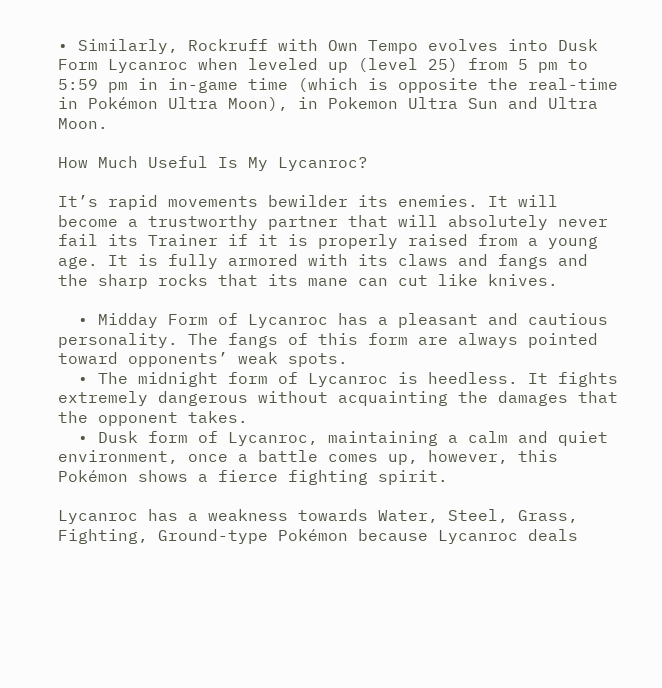• Similarly, Rockruff with Own Tempo evolves into Dusk Form Lycanroc when leveled up (level 25) from 5 pm to 5:59 pm in in-game time (which is opposite the real-time in Pokémon Ultra Moon), in Pokemon Ultra Sun and Ultra Moon.

How Much Useful Is My Lycanroc?

It’s rapid movements bewilder its enemies. It will become a trustworthy partner that will absolutely never fail its Trainer if it is properly raised from a young age. It is fully armored with its claws and fangs and the sharp rocks that its mane can cut like knives.

  • Midday Form of Lycanroc has a pleasant and cautious personality. The fangs of this form are always pointed toward opponents’ weak spots.
  • The midnight form of Lycanroc is heedless. It fights extremely dangerous without acquainting the damages that the opponent takes.
  • Dusk form of Lycanroc, maintaining a calm and quiet environment, once a battle comes up, however, this Pokémon shows a fierce fighting spirit.

Lycanroc has a weakness towards Water, Steel, Grass, Fighting, Ground-type Pokémon because Lycanroc deals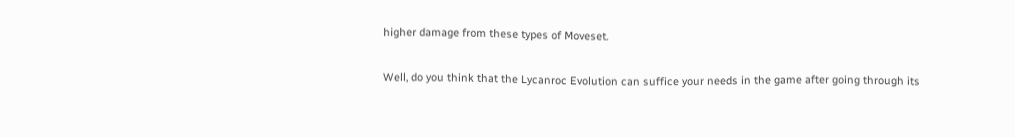higher damage from these types of Moveset.

Well, do you think that the Lycanroc Evolution can suffice your needs in the game after going through its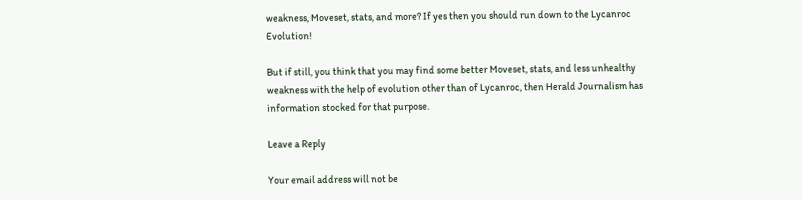weakness, Moveset, stats, and more? If yes then you should run down to the Lycanroc Evolution!

But if still, you think that you may find some better Moveset, stats, and less unhealthy weakness with the help of evolution other than of Lycanroc, then Herald Journalism has information stocked for that purpose.

Leave a Reply

Your email address will not be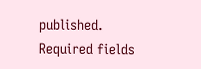published. Required fields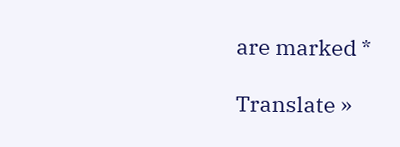are marked *

Translate »